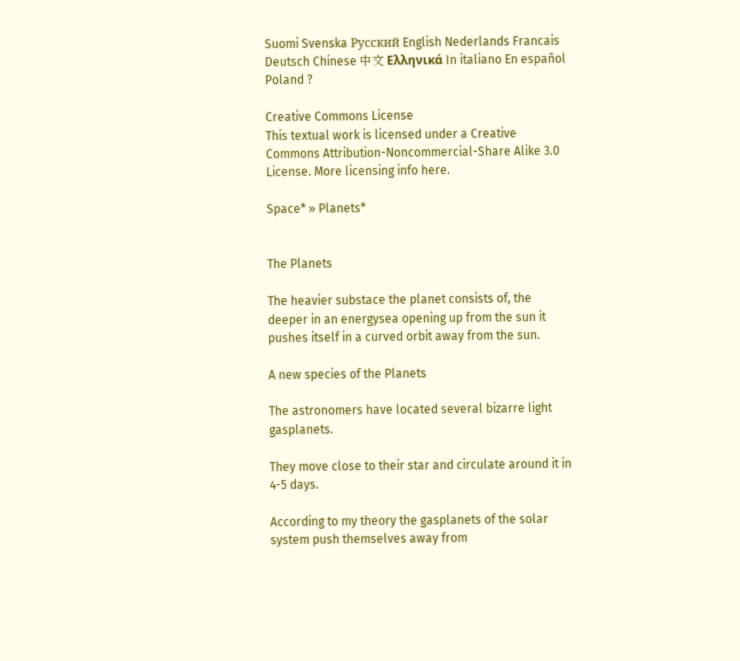Suomi Svenska Русский English Nederlands Francais Deutsch Chinese 中文 Ελληνικά In italiano En español Poland ?

Creative Commons License
This textual work is licensed under a Creative Commons Attribution-Noncommercial-Share Alike 3.0 License. More licensing info here.

Space* » Planets*


The Planets

The heavier substace the planet consists of, the deeper in an energysea opening up from the sun it pushes itself in a curved orbit away from the sun.

A new species of the Planets

The astronomers have located several bizarre light gasplanets.

They move close to their star and circulate around it in 4-5 days.

According to my theory the gasplanets of the solar system push themselves away from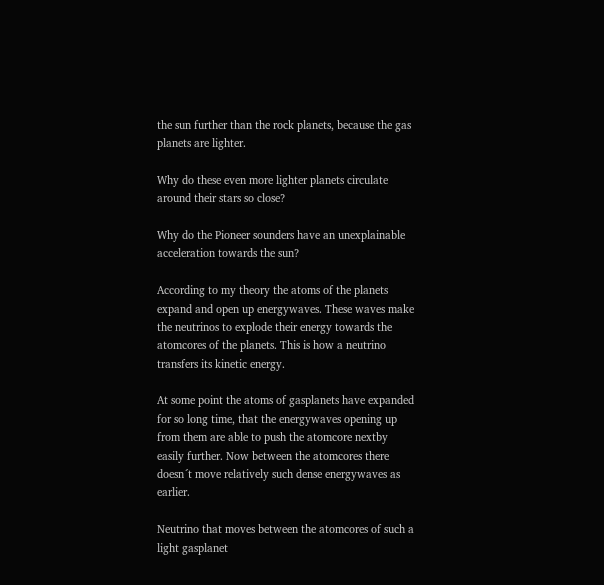the sun further than the rock planets, because the gas planets are lighter.

Why do these even more lighter planets circulate around their stars so close?

Why do the Pioneer sounders have an unexplainable acceleration towards the sun?

According to my theory the atoms of the planets expand and open up energywaves. These waves make the neutrinos to explode their energy towards the atomcores of the planets. This is how a neutrino transfers its kinetic energy.

At some point the atoms of gasplanets have expanded for so long time, that the energywaves opening up from them are able to push the atomcore nextby easily further. Now between the atomcores there doesn´t move relatively such dense energywaves as earlier.

Neutrino that moves between the atomcores of such a light gasplanet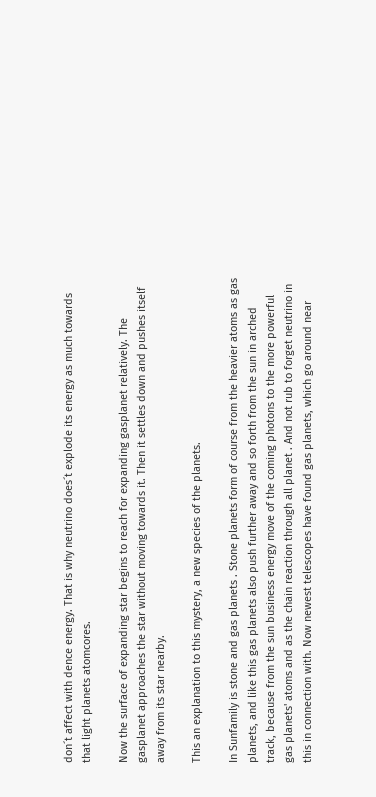don´t affect with dence energy. That is why neutrino does´t explode its energy as much towards that light planets atomcores.

Now the surface of expanding star begins to reach for expanding gasplanet relatively. The gasplanet approaches the star without moving towards it. Then it settles down and pushes itself away from its star nearby.

This an explanation to this mystery, a new species of the planets.

In Sunfamily is stone and gas planets . Stone planets form of course from the heavier atoms as gas planets, and like this gas planets also push further away and so forth from the sun in arched track, because from the sun business energy move of the coming photons to the more powerful gas planets' atoms and as the chain reaction through all planet . And not rub to forget neutrino in this in connection with. Now newest telescopes have found gas planets, which go around near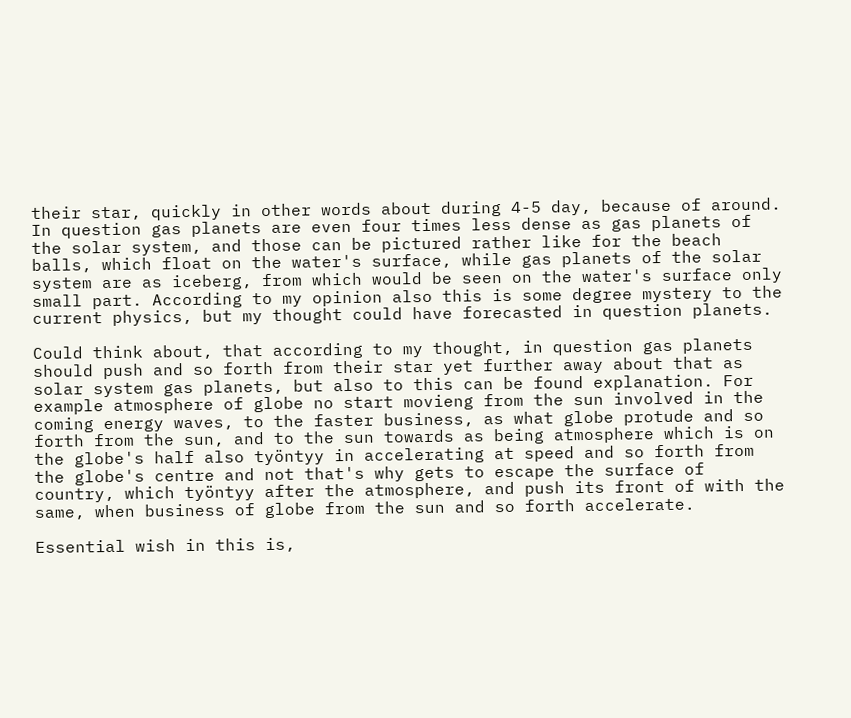their star, quickly in other words about during 4-5 day, because of around. In question gas planets are even four times less dense as gas planets of the solar system, and those can be pictured rather like for the beach balls, which float on the water's surface, while gas planets of the solar system are as iceberg, from which would be seen on the water's surface only small part. According to my opinion also this is some degree mystery to the current physics, but my thought could have forecasted in question planets.

Could think about, that according to my thought, in question gas planets should push and so forth from their star yet further away about that as solar system gas planets, but also to this can be found explanation. For example atmosphere of globe no start movieng from the sun involved in the coming energy waves, to the faster business, as what globe protude and so forth from the sun, and to the sun towards as being atmosphere which is on the globe's half also työntyy in accelerating at speed and so forth from the globe's centre and not that's why gets to escape the surface of country, which työntyy after the atmosphere, and push its front of with the same, when business of globe from the sun and so forth accelerate.

Essential wish in this is,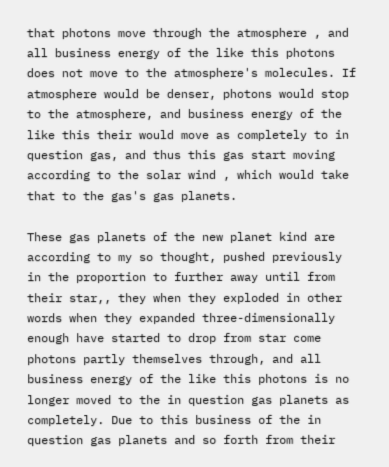that photons move through the atmosphere , and all business energy of the like this photons does not move to the atmosphere's molecules. If atmosphere would be denser, photons would stop to the atmosphere, and business energy of the like this their would move as completely to in question gas, and thus this gas start moving according to the solar wind , which would take that to the gas's gas planets.

These gas planets of the new planet kind are according to my so thought, pushed previously in the proportion to further away until from their star,, they when they exploded in other words when they expanded three-dimensionally enough have started to drop from star come photons partly themselves through, and all business energy of the like this photons is no longer moved to the in question gas planets as completely. Due to this business of the in question gas planets and so forth from their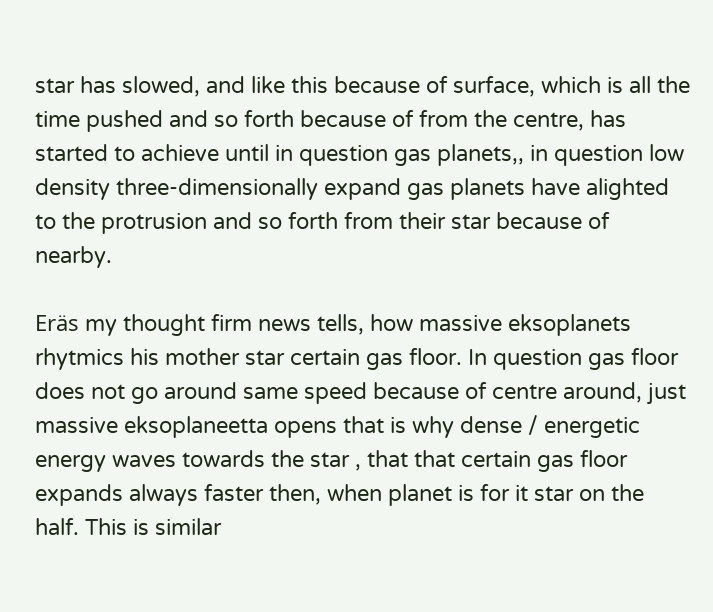star has slowed, and like this because of surface, which is all the time pushed and so forth because of from the centre, has started to achieve until in question gas planets,, in question low density three-dimensionally expand gas planets have alighted to the protrusion and so forth from their star because of nearby.

Eräs my thought firm news tells, how massive eksoplanets rhytmics his mother star certain gas floor. In question gas floor does not go around same speed because of centre around, just massive eksoplaneetta opens that is why dense / energetic energy waves towards the star , that that certain gas floor expands always faster then, when planet is for it star on the half. This is similar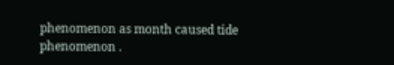phenomenon as month caused tide phenomenon .